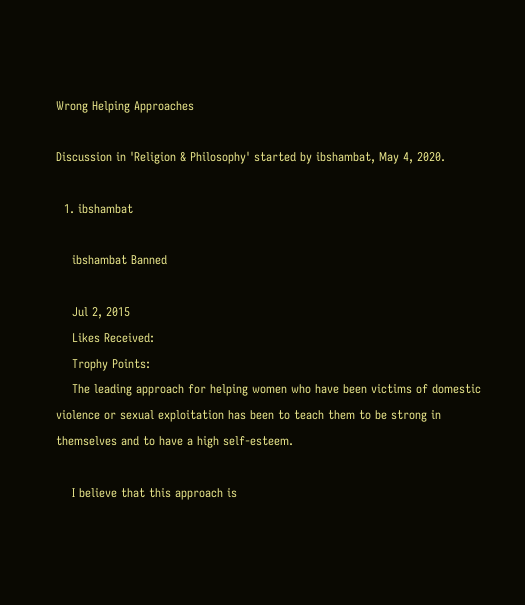Wrong Helping Approaches

Discussion in 'Religion & Philosophy' started by ibshambat, May 4, 2020.

  1. ibshambat

    ibshambat Banned

    Jul 2, 2015
    Likes Received:
    Trophy Points:
    The leading approach for helping women who have been victims of domestic violence or sexual exploitation has been to teach them to be strong in themselves and to have a high self-esteem.

    I believe that this approach is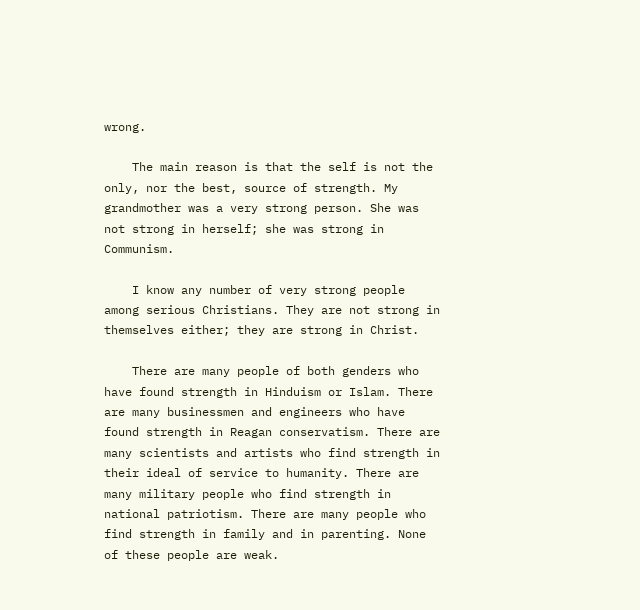wrong.

    The main reason is that the self is not the only, nor the best, source of strength. My grandmother was a very strong person. She was not strong in herself; she was strong in Communism.

    I know any number of very strong people among serious Christians. They are not strong in themselves either; they are strong in Christ.

    There are many people of both genders who have found strength in Hinduism or Islam. There are many businessmen and engineers who have found strength in Reagan conservatism. There are many scientists and artists who find strength in their ideal of service to humanity. There are many military people who find strength in national patriotism. There are many people who find strength in family and in parenting. None of these people are weak.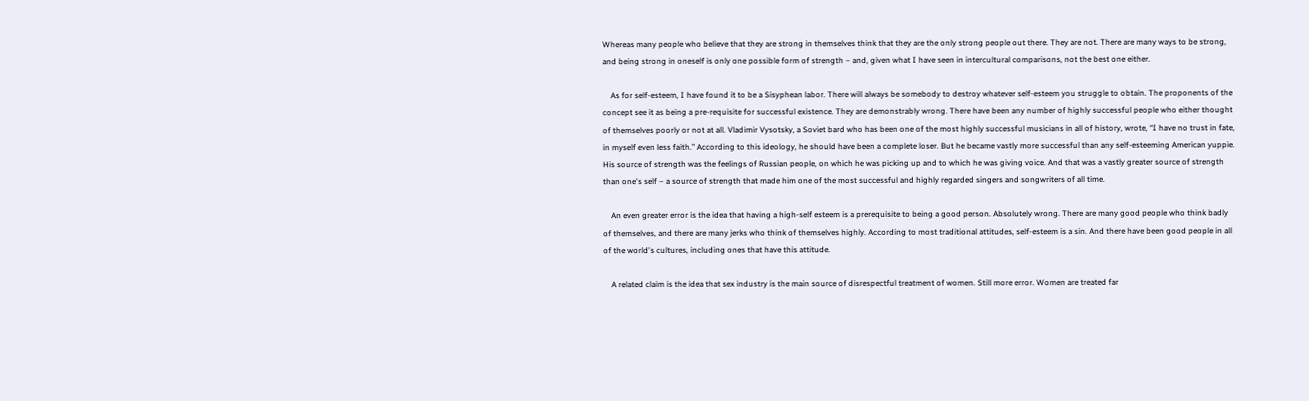Whereas many people who believe that they are strong in themselves think that they are the only strong people out there. They are not. There are many ways to be strong, and being strong in oneself is only one possible form of strength – and, given what I have seen in intercultural comparisons, not the best one either.

    As for self-esteem, I have found it to be a Sisyphean labor. There will always be somebody to destroy whatever self-esteem you struggle to obtain. The proponents of the concept see it as being a pre-requisite for successful existence. They are demonstrably wrong. There have been any number of highly successful people who either thought of themselves poorly or not at all. Vladimir Vysotsky, a Soviet bard who has been one of the most highly successful musicians in all of history, wrote, “I have no trust in fate, in myself even less faith.” According to this ideology, he should have been a complete loser. But he became vastly more successful than any self-esteeming American yuppie. His source of strength was the feelings of Russian people, on which he was picking up and to which he was giving voice. And that was a vastly greater source of strength than one's self – a source of strength that made him one of the most successful and highly regarded singers and songwriters of all time.

    An even greater error is the idea that having a high-self esteem is a prerequisite to being a good person. Absolutely wrong. There are many good people who think badly of themselves, and there are many jerks who think of themselves highly. According to most traditional attitudes, self-esteem is a sin. And there have been good people in all of the world's cultures, including ones that have this attitude.

    A related claim is the idea that sex industry is the main source of disrespectful treatment of women. Still more error. Women are treated far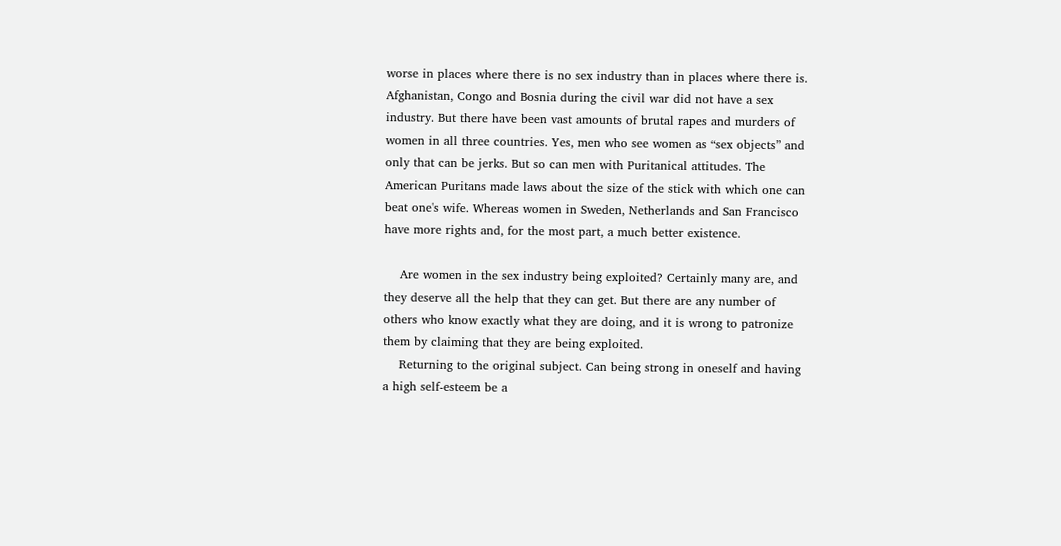worse in places where there is no sex industry than in places where there is. Afghanistan, Congo and Bosnia during the civil war did not have a sex industry. But there have been vast amounts of brutal rapes and murders of women in all three countries. Yes, men who see women as “sex objects” and only that can be jerks. But so can men with Puritanical attitudes. The American Puritans made laws about the size of the stick with which one can beat one's wife. Whereas women in Sweden, Netherlands and San Francisco have more rights and, for the most part, a much better existence.

    Are women in the sex industry being exploited? Certainly many are, and they deserve all the help that they can get. But there are any number of others who know exactly what they are doing, and it is wrong to patronize them by claiming that they are being exploited.
    Returning to the original subject. Can being strong in oneself and having a high self-esteem be a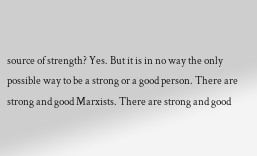source of strength? Yes. But it is in no way the only possible way to be a strong or a good person. There are strong and good Marxists. There are strong and good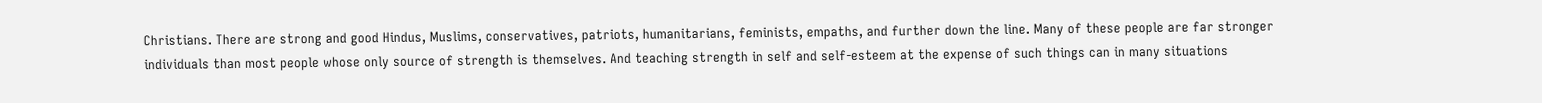Christians. There are strong and good Hindus, Muslims, conservatives, patriots, humanitarians, feminists, empaths, and further down the line. Many of these people are far stronger individuals than most people whose only source of strength is themselves. And teaching strength in self and self-esteem at the expense of such things can in many situations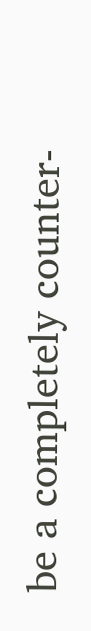be a completely counter-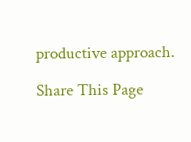productive approach.

Share This Page